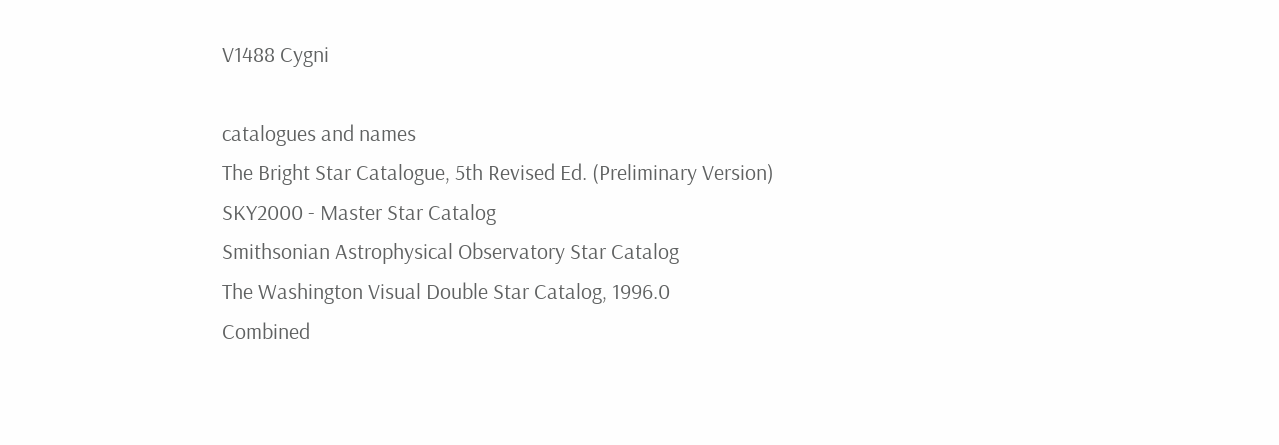V1488 Cygni

catalogues and names
The Bright Star Catalogue, 5th Revised Ed. (Preliminary Version)
SKY2000 - Master Star Catalog
Smithsonian Astrophysical Observatory Star Catalog
The Washington Visual Double Star Catalog, 1996.0
Combined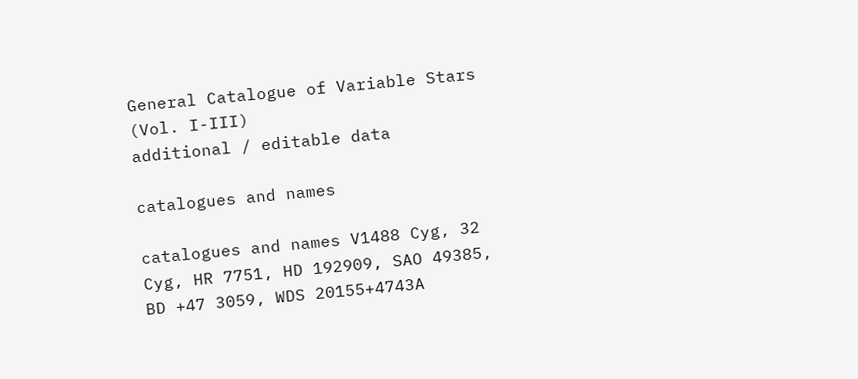General Catalogue of Variable Stars (Vol. I-III)
additional / editable data

catalogues and names

catalogues and names V1488 Cyg, 32 Cyg, HR 7751, HD 192909, SAO 49385, BD +47 3059, WDS 20155+4743A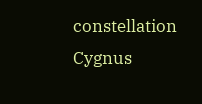constellation Cygnus